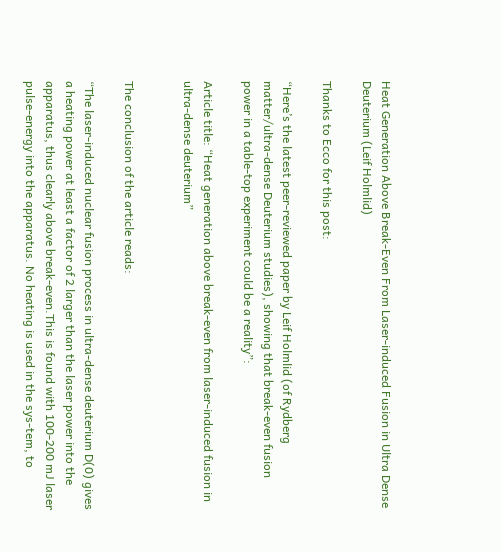Heat Generation Above Break-Even From Laser-induced Fusion in Ultra Dense Deuterium (Leif Holmlid)

Thanks to Ecco for this post:

“Here’s the latest peer-reviewed paper by Leif Holmlid (of Rydberg matter/ultra-dense Deuterium studies), showing that break-even fusion power in a table-top experiment could be a reality”:

Article title: “Heat generation above break-even from laser-induced fusion in ultra-dense deuterium”


The conclusion of the article reads:

“The laser-induced nuclear fusion process in ultra-dense deuterium D(0) gives a heating power at least a factor of 2 larger than the laser power into the apparatus, thus clearly above break-even.This is found with 100-200 mJ laser pulse-energy into the apparatus. No heating is used in the sys-tem, to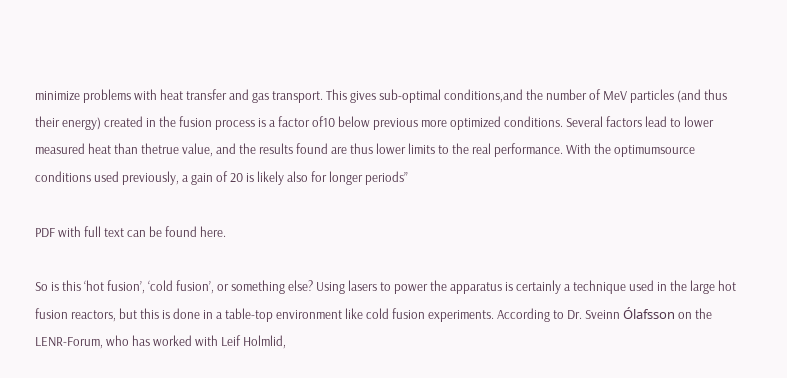minimize problems with heat transfer and gas transport. This gives sub-optimal conditions,and the number of MeV particles (and thus their energy) created in the fusion process is a factor of10 below previous more optimized conditions. Several factors lead to lower measured heat than thetrue value, and the results found are thus lower limits to the real performance. With the optimumsource conditions used previously, a gain of 20 is likely also for longer periods”

PDF with full text can be found here.

So is this ‘hot fusion’, ‘cold fusion’, or something else? Using lasers to power the apparatus is certainly a technique used in the large hot fusion reactors, but this is done in a table-top environment like cold fusion experiments. According to Dr. Sveinn Ólafsson on the LENR-Forum, who has worked with Leif Holmlid,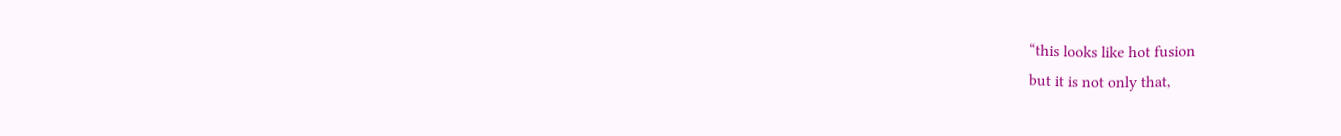“this looks like hot fusion
but it is not only that,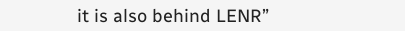it is also behind LENR”